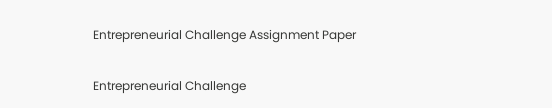Entrepreneurial Challenge Assignment Paper

Entrepreneurial Challenge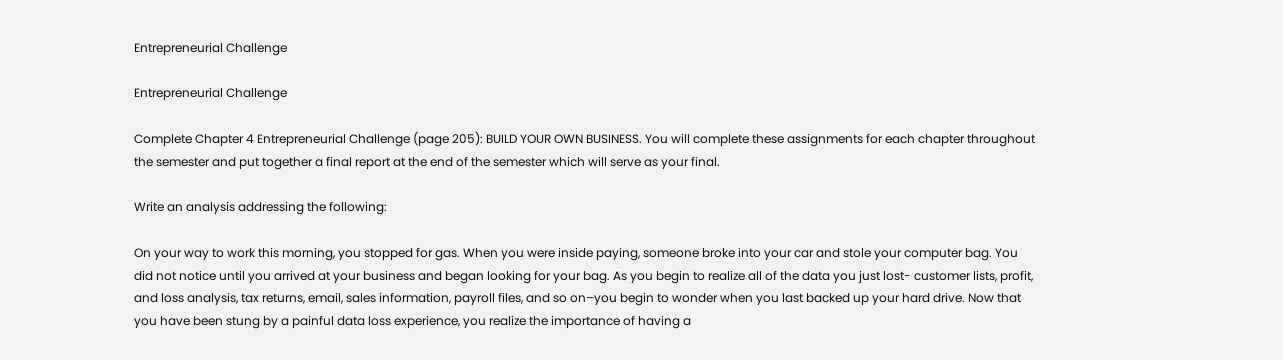Entrepreneurial Challenge

Entrepreneurial Challenge

Complete Chapter 4 Entrepreneurial Challenge (page 205): BUILD YOUR OWN BUSINESS. You will complete these assignments for each chapter throughout the semester and put together a final report at the end of the semester which will serve as your final.

Write an analysis addressing the following:

On your way to work this morning, you stopped for gas. When you were inside paying, someone broke into your car and stole your computer bag. You did not notice until you arrived at your business and began looking for your bag. As you begin to realize all of the data you just lost- customer lists, profit, and loss analysis, tax returns, email, sales information, payroll files, and so on–you begin to wonder when you last backed up your hard drive. Now that you have been stung by a painful data loss experience, you realize the importance of having a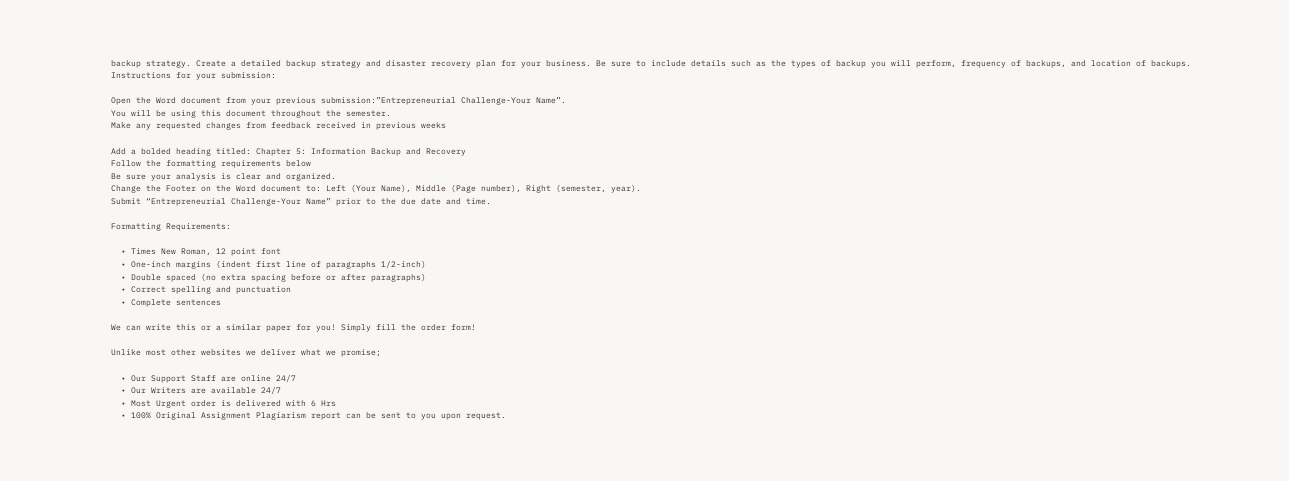backup strategy. Create a detailed backup strategy and disaster recovery plan for your business. Be sure to include details such as the types of backup you will perform, frequency of backups, and location of backups.
Instructions for your submission:

Open the Word document from your previous submission:”Entrepreneurial Challenge-Your Name”.
You will be using this document throughout the semester.
Make any requested changes from feedback received in previous weeks

Add a bolded heading titled: Chapter 5: Information Backup and Recovery
Follow the formatting requirements below
Be sure your analysis is clear and organized.
Change the Footer on the Word document to: Left (Your Name), Middle (Page number), Right (semester, year).
Submit “Entrepreneurial Challenge-Your Name” prior to the due date and time.

Formatting Requirements:

  • Times New Roman, 12 point font
  • One-inch margins (indent first line of paragraphs 1/2-inch)
  • Double spaced (no extra spacing before or after paragraphs)
  • Correct spelling and punctuation
  • Complete sentences

We can write this or a similar paper for you! Simply fill the order form!

Unlike most other websites we deliver what we promise;

  • Our Support Staff are online 24/7
  • Our Writers are available 24/7
  • Most Urgent order is delivered with 6 Hrs
  • 100% Original Assignment Plagiarism report can be sent to you upon request.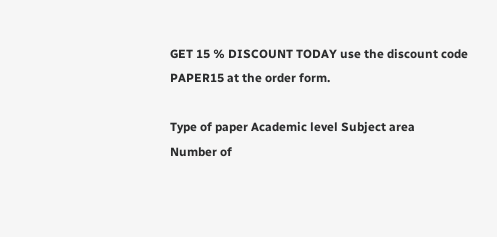GET 15 % DISCOUNT TODAY use the discount code PAPER15 at the order form.

Type of paper Academic level Subject area
Number of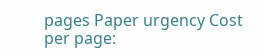pages Paper urgency Cost per page: